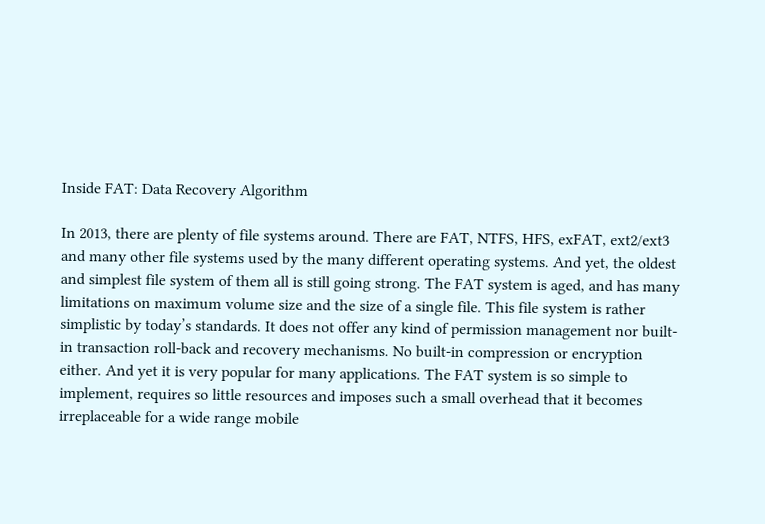Inside FAT: Data Recovery Algorithm

In 2013, there are plenty of file systems around. There are FAT, NTFS, HFS, exFAT, ext2/ext3 and many other file systems used by the many different operating systems. And yet, the oldest and simplest file system of them all is still going strong. The FAT system is aged, and has many limitations on maximum volume size and the size of a single file. This file system is rather simplistic by today’s standards. It does not offer any kind of permission management nor built-in transaction roll-back and recovery mechanisms. No built-in compression or encryption either. And yet it is very popular for many applications. The FAT system is so simple to implement, requires so little resources and imposes such a small overhead that it becomes irreplaceable for a wide range mobile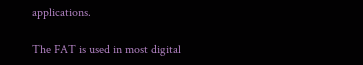applications.

The FAT is used in most digital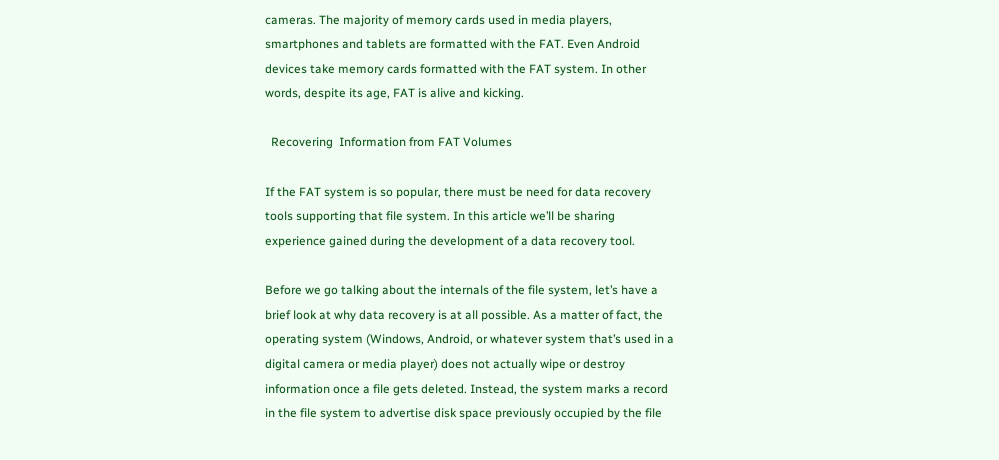cameras. The majority of memory cards used in media players, smartphones and tablets are formatted with the FAT. Even Android devices take memory cards formatted with the FAT system. In other words, despite its age, FAT is alive and kicking.

  Recovering  Information from FAT Volumes

If the FAT system is so popular, there must be need for data recovery tools supporting that file system. In this article we’ll be sharing experience gained during the development of a data recovery tool.

Before we go talking about the internals of the file system, let’s have a brief look at why data recovery is at all possible. As a matter of fact, the operating system (Windows, Android, or whatever system that’s used in a digital camera or media player) does not actually wipe or destroy information once a file gets deleted. Instead, the system marks a record in the file system to advertise disk space previously occupied by the file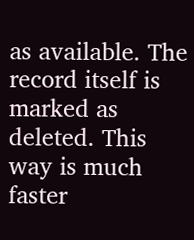as available. The record itself is marked as deleted. This way is much faster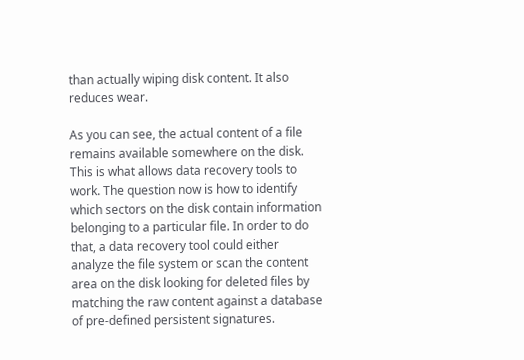than actually wiping disk content. It also reduces wear.

As you can see, the actual content of a file remains available somewhere on the disk. This is what allows data recovery tools to work. The question now is how to identify which sectors on the disk contain information belonging to a particular file. In order to do that, a data recovery tool could either analyze the file system or scan the content area on the disk looking for deleted files by matching the raw content against a database of pre-defined persistent signatures.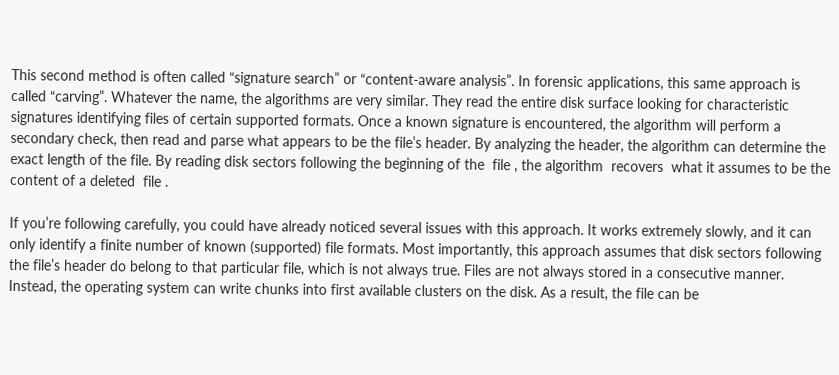This second method is often called “signature search” or “content-aware analysis”. In forensic applications, this same approach is called “carving”. Whatever the name, the algorithms are very similar. They read the entire disk surface looking for characteristic signatures identifying files of certain supported formats. Once a known signature is encountered, the algorithm will perform a secondary check, then read and parse what appears to be the file’s header. By analyzing the header, the algorithm can determine the exact length of the file. By reading disk sectors following the beginning of the  file , the algorithm  recovers  what it assumes to be the content of a deleted  file .

If you’re following carefully, you could have already noticed several issues with this approach. It works extremely slowly, and it can only identify a finite number of known (supported) file formats. Most importantly, this approach assumes that disk sectors following the file’s header do belong to that particular file, which is not always true. Files are not always stored in a consecutive manner. Instead, the operating system can write chunks into first available clusters on the disk. As a result, the file can be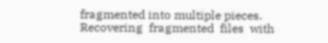fragmented into multiple pieces.  Recovering  fragmented  files  with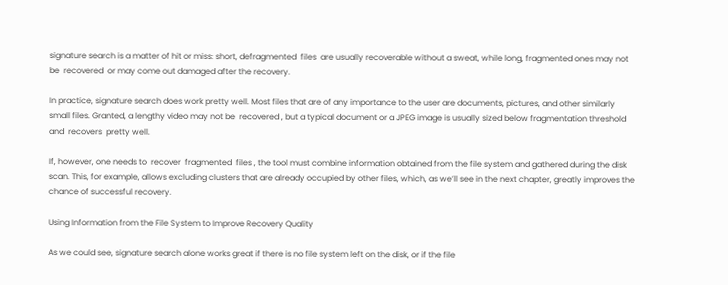signature search is a matter of hit or miss: short, defragmented  files  are usually recoverable without a sweat, while long, fragmented ones may not be  recovered  or may come out damaged after the recovery.

In practice, signature search does work pretty well. Most files that are of any importance to the user are documents, pictures, and other similarly small files. Granted, a lengthy video may not be  recovered , but a typical document or a JPEG image is usually sized below fragmentation threshold and  recovers  pretty well.

If, however, one needs to  recover  fragmented  files , the tool must combine information obtained from the file system and gathered during the disk scan. This, for example, allows excluding clusters that are already occupied by other files, which, as we’ll see in the next chapter, greatly improves the chance of successful recovery.

Using Information from the File System to Improve Recovery Quality

As we could see, signature search alone works great if there is no file system left on the disk, or if the file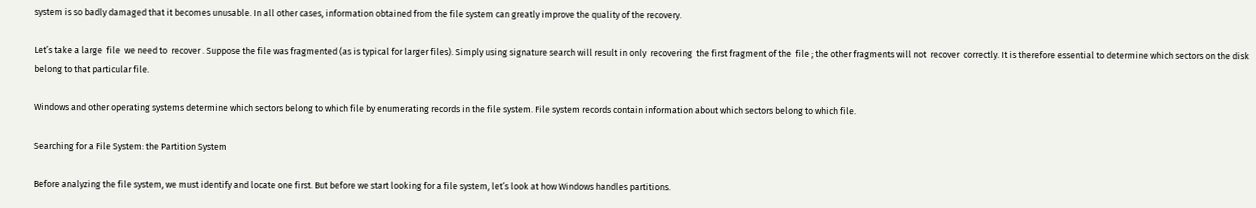system is so badly damaged that it becomes unusable. In all other cases, information obtained from the file system can greatly improve the quality of the recovery.

Let’s take a large  file  we need to  recover . Suppose the file was fragmented (as is typical for larger files). Simply using signature search will result in only  recovering  the first fragment of the  file ; the other fragments will not  recover  correctly. It is therefore essential to determine which sectors on the disk belong to that particular file.

Windows and other operating systems determine which sectors belong to which file by enumerating records in the file system. File system records contain information about which sectors belong to which file.

Searching for a File System: the Partition System

Before analyzing the file system, we must identify and locate one first. But before we start looking for a file system, let’s look at how Windows handles partitions.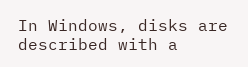In Windows, disks are described with a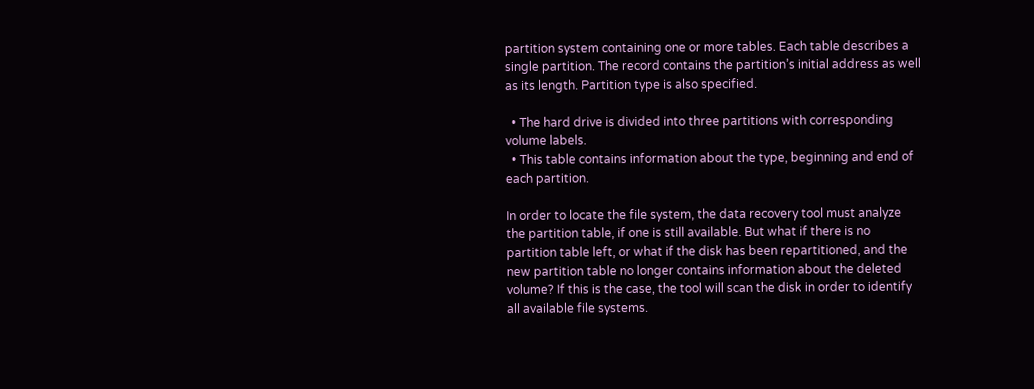partition system containing one or more tables. Each table describes a single partition. The record contains the partition’s initial address as well as its length. Partition type is also specified.

  • The hard drive is divided into three partitions with corresponding volume labels.
  • This table contains information about the type, beginning and end of each partition.

In order to locate the file system, the data recovery tool must analyze the partition table, if one is still available. But what if there is no partition table left, or what if the disk has been repartitioned, and the new partition table no longer contains information about the deleted volume? If this is the case, the tool will scan the disk in order to identify all available file systems.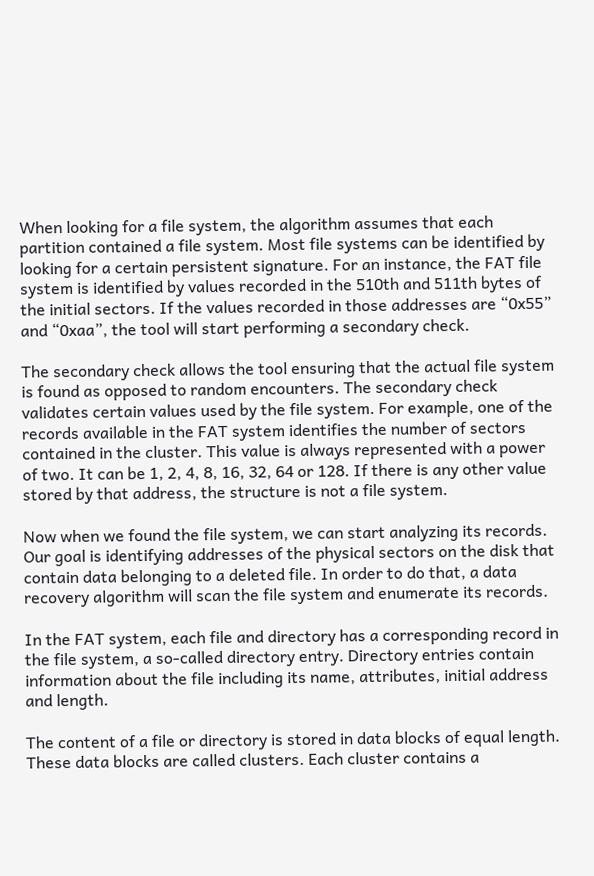When looking for a file system, the algorithm assumes that each partition contained a file system. Most file systems can be identified by looking for a certain persistent signature. For an instance, the FAT file system is identified by values recorded in the 510th and 511th bytes of the initial sectors. If the values recorded in those addresses are “0x55” and “0xaa”, the tool will start performing a secondary check.

The secondary check allows the tool ensuring that the actual file system is found as opposed to random encounters. The secondary check validates certain values used by the file system. For example, one of the records available in the FAT system identifies the number of sectors contained in the cluster. This value is always represented with a power of two. It can be 1, 2, 4, 8, 16, 32, 64 or 128. If there is any other value stored by that address, the structure is not a file system.

Now when we found the file system, we can start analyzing its records. Our goal is identifying addresses of the physical sectors on the disk that contain data belonging to a deleted file. In order to do that, a data recovery algorithm will scan the file system and enumerate its records.

In the FAT system, each file and directory has a corresponding record in the file system, a so-called directory entry. Directory entries contain information about the file including its name, attributes, initial address and length.

The content of a file or directory is stored in data blocks of equal length. These data blocks are called clusters. Each cluster contains a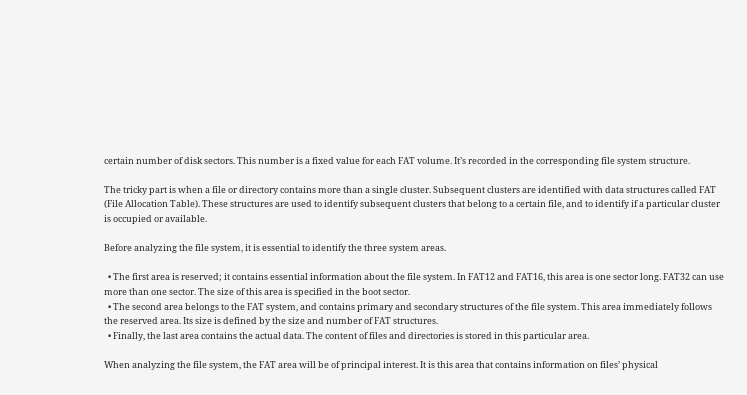certain number of disk sectors. This number is a fixed value for each FAT volume. It’s recorded in the corresponding file system structure.

The tricky part is when a file or directory contains more than a single cluster. Subsequent clusters are identified with data structures called FAT (File Allocation Table). These structures are used to identify subsequent clusters that belong to a certain file, and to identify if a particular cluster is occupied or available.

Before analyzing the file system, it is essential to identify the three system areas.

  • The first area is reserved; it contains essential information about the file system. In FAT12 and FAT16, this area is one sector long. FAT32 can use more than one sector. The size of this area is specified in the boot sector.
  • The second area belongs to the FAT system, and contains primary and secondary structures of the file system. This area immediately follows the reserved area. Its size is defined by the size and number of FAT structures.
  • Finally, the last area contains the actual data. The content of files and directories is stored in this particular area.

When analyzing the file system, the FAT area will be of principal interest. It is this area that contains information on files’ physical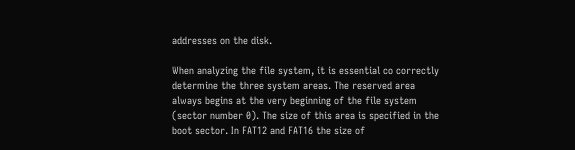addresses on the disk.

When analyzing the file system, it is essential co correctly determine the three system areas. The reserved area always begins at the very beginning of the file system (sector number 0). The size of this area is specified in the boot sector. In FAT12 and FAT16 the size of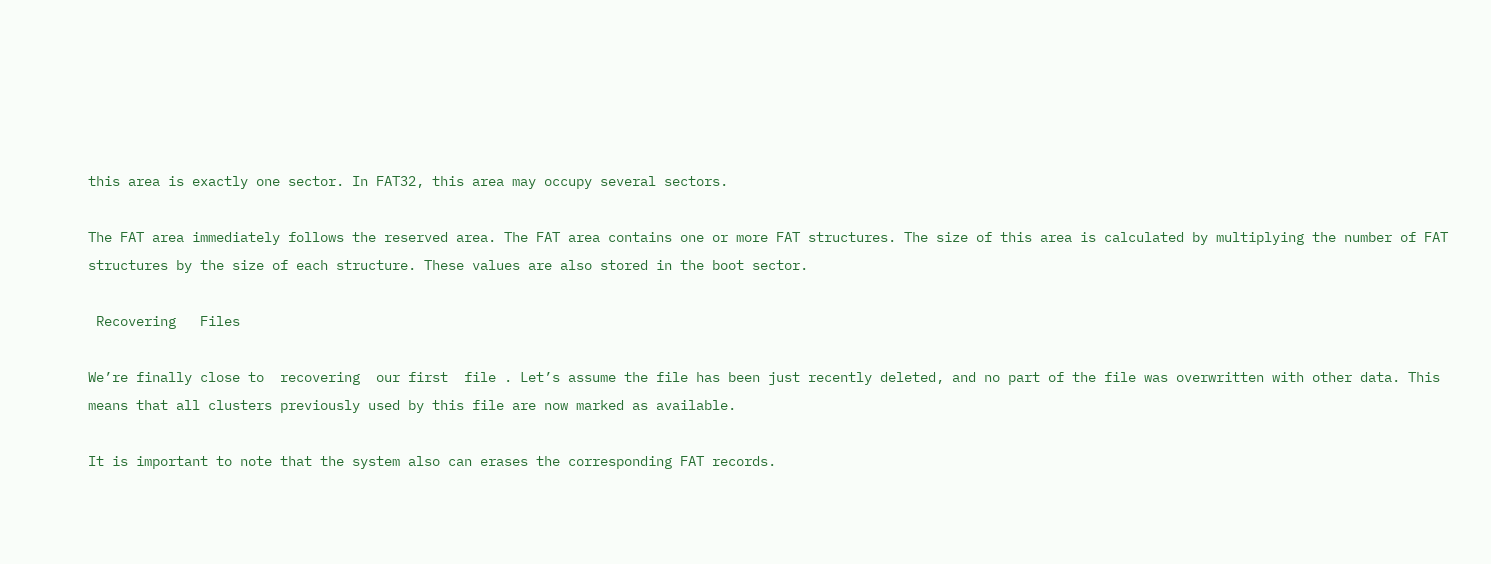this area is exactly one sector. In FAT32, this area may occupy several sectors.

The FAT area immediately follows the reserved area. The FAT area contains one or more FAT structures. The size of this area is calculated by multiplying the number of FAT structures by the size of each structure. These values are also stored in the boot sector.

 Recovering   Files

We’re finally close to  recovering  our first  file . Let’s assume the file has been just recently deleted, and no part of the file was overwritten with other data. This means that all clusters previously used by this file are now marked as available.

It is important to note that the system also can erases the corresponding FAT records.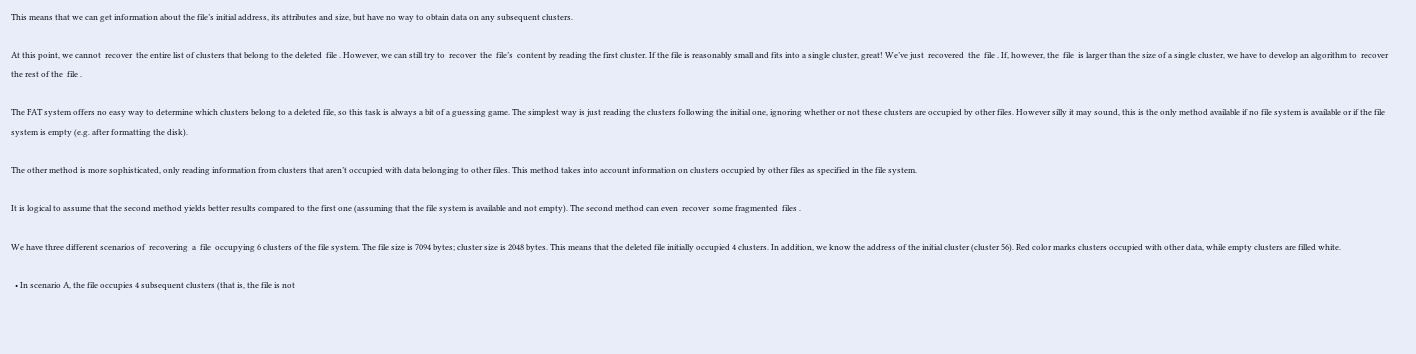This means that we can get information about the file’s initial address, its attributes and size, but have no way to obtain data on any subsequent clusters.

At this point, we cannot  recover  the entire list of clusters that belong to the deleted  file . However, we can still try to  recover  the  file’s  content by reading the first cluster. If the file is reasonably small and fits into a single cluster, great! We’ve just  recovered  the  file . If, however, the  file  is larger than the size of a single cluster, we have to develop an algorithm to  recover  the rest of the  file .

The FAT system offers no easy way to determine which clusters belong to a deleted file, so this task is always a bit of a guessing game. The simplest way is just reading the clusters following the initial one, ignoring whether or not these clusters are occupied by other files. However silly it may sound, this is the only method available if no file system is available or if the file system is empty (e.g. after formatting the disk).

The other method is more sophisticated, only reading information from clusters that aren’t occupied with data belonging to other files. This method takes into account information on clusters occupied by other files as specified in the file system.

It is logical to assume that the second method yields better results compared to the first one (assuming that the file system is available and not empty). The second method can even  recover  some fragmented  files .

We have three different scenarios of  recovering  a  file  occupying 6 clusters of the file system. The file size is 7094 bytes; cluster size is 2048 bytes. This means that the deleted file initially occupied 4 clusters. In addition, we know the address of the initial cluster (cluster 56). Red color marks clusters occupied with other data, while empty clusters are filled white.

  • In scenario A, the file occupies 4 subsequent clusters (that is, the file is not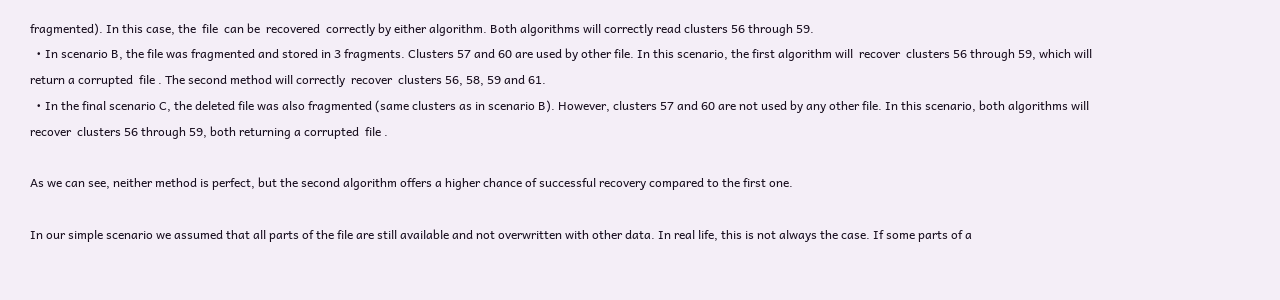fragmented). In this case, the  file  can be  recovered  correctly by either algorithm. Both algorithms will correctly read clusters 56 through 59.
  • In scenario B, the file was fragmented and stored in 3 fragments. Clusters 57 and 60 are used by other file. In this scenario, the first algorithm will  recover  clusters 56 through 59, which will return a corrupted  file . The second method will correctly  recover  clusters 56, 58, 59 and 61.
  • In the final scenario C, the deleted file was also fragmented (same clusters as in scenario B). However, clusters 57 and 60 are not used by any other file. In this scenario, both algorithms will  recover  clusters 56 through 59, both returning a corrupted  file .

As we can see, neither method is perfect, but the second algorithm offers a higher chance of successful recovery compared to the first one.

In our simple scenario we assumed that all parts of the file are still available and not overwritten with other data. In real life, this is not always the case. If some parts of a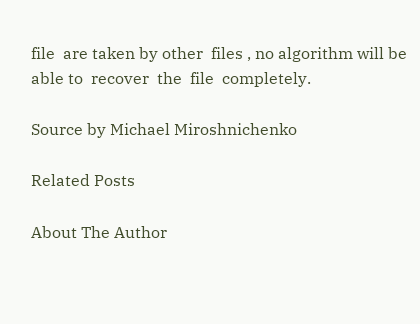file  are taken by other  files , no algorithm will be able to  recover  the  file  completely.

Source by Michael Miroshnichenko

Related Posts

About The Author